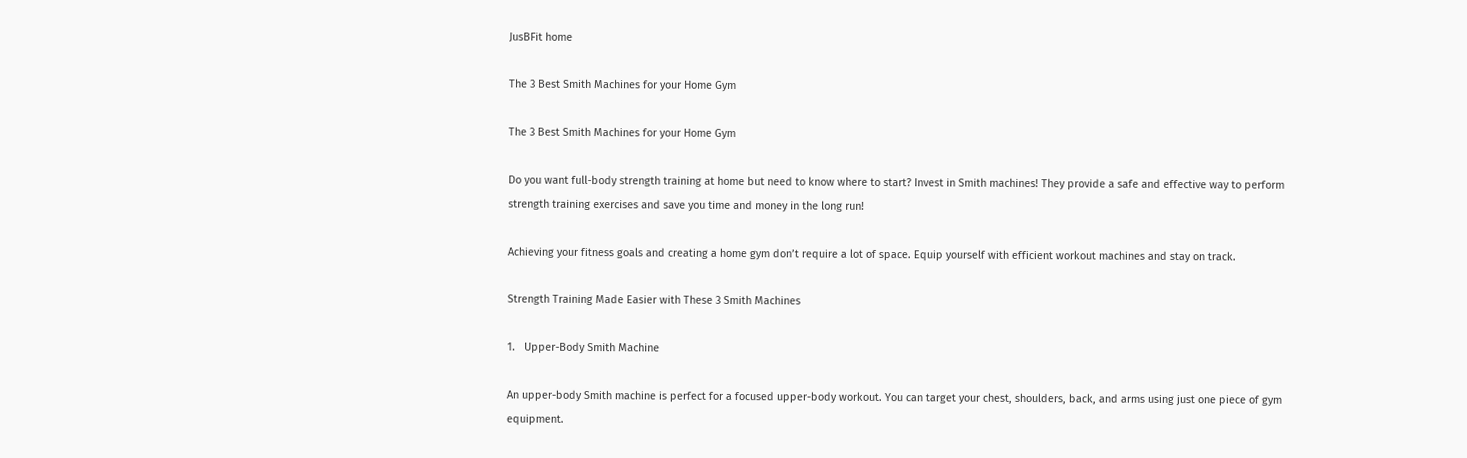JusBFit home

The 3 Best Smith Machines for your Home Gym

The 3 Best Smith Machines for your Home Gym

Do you want full-body strength training at home but need to know where to start? Invest in Smith machines! They provide a safe and effective way to perform strength training exercises and save you time and money in the long run!

Achieving your fitness goals and creating a home gym don’t require a lot of space. Equip yourself with efficient workout machines and stay on track.

Strength Training Made Easier with These 3 Smith Machines

1.   Upper-Body Smith Machine

An upper-body Smith machine is perfect for a focused upper-body workout. You can target your chest, shoulders, back, and arms using just one piece of gym equipment.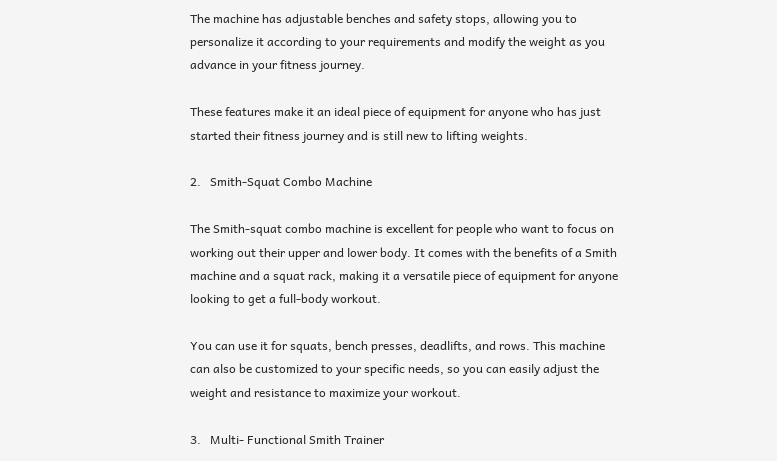The machine has adjustable benches and safety stops, allowing you to personalize it according to your requirements and modify the weight as you advance in your fitness journey.

These features make it an ideal piece of equipment for anyone who has just started their fitness journey and is still new to lifting weights.

2.   Smith-Squat Combo Machine

The Smith-squat combo machine is excellent for people who want to focus on working out their upper and lower body. It comes with the benefits of a Smith machine and a squat rack, making it a versatile piece of equipment for anyone looking to get a full-body workout.

You can use it for squats, bench presses, deadlifts, and rows. This machine can also be customized to your specific needs, so you can easily adjust the weight and resistance to maximize your workout.

3.   Multi- Functional Smith Trainer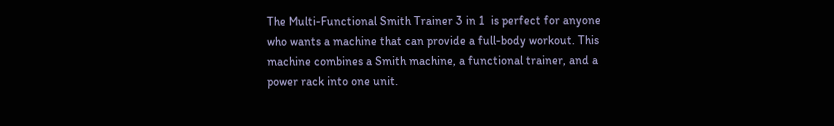The Multi-Functional Smith Trainer 3 in 1  is perfect for anyone who wants a machine that can provide a full-body workout. This machine combines a Smith machine, a functional trainer, and a power rack into one unit.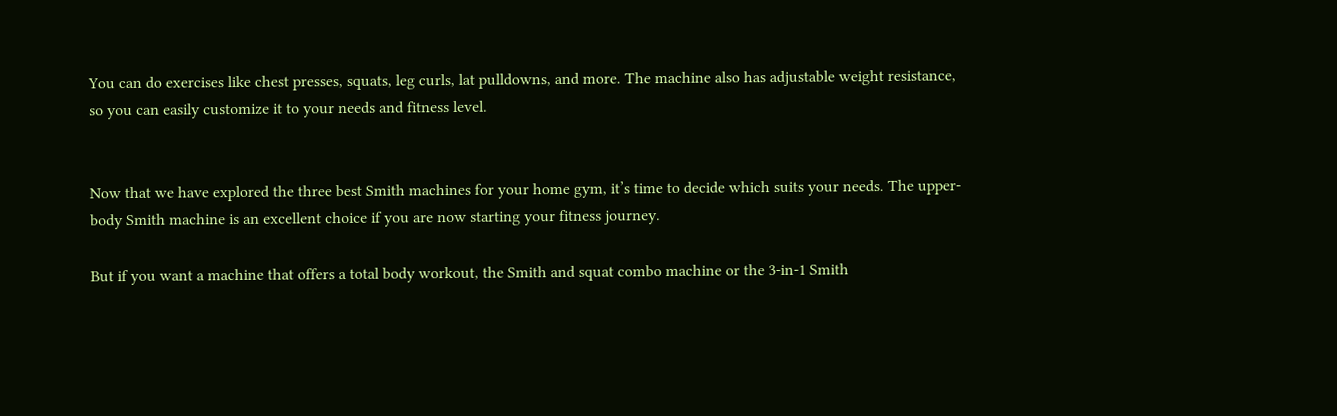You can do exercises like chest presses, squats, leg curls, lat pulldowns, and more. The machine also has adjustable weight resistance, so you can easily customize it to your needs and fitness level.


Now that we have explored the three best Smith machines for your home gym, it’s time to decide which suits your needs. The upper-body Smith machine is an excellent choice if you are now starting your fitness journey.

But if you want a machine that offers a total body workout, the Smith and squat combo machine or the 3-in-1 Smith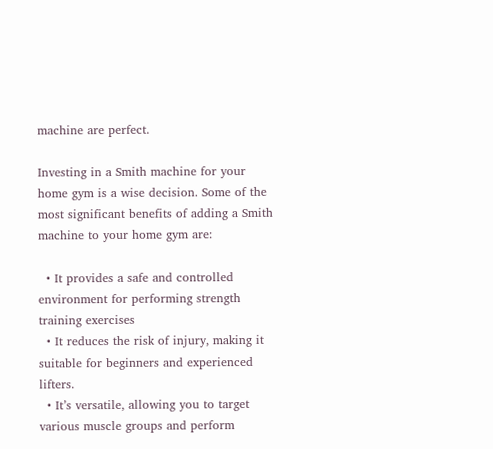machine are perfect.

Investing in a Smith machine for your home gym is a wise decision. Some of the most significant benefits of adding a Smith machine to your home gym are:

  • It provides a safe and controlled environment for performing strength training exercises
  • It reduces the risk of injury, making it suitable for beginners and experienced lifters.
  • It’s versatile, allowing you to target various muscle groups and perform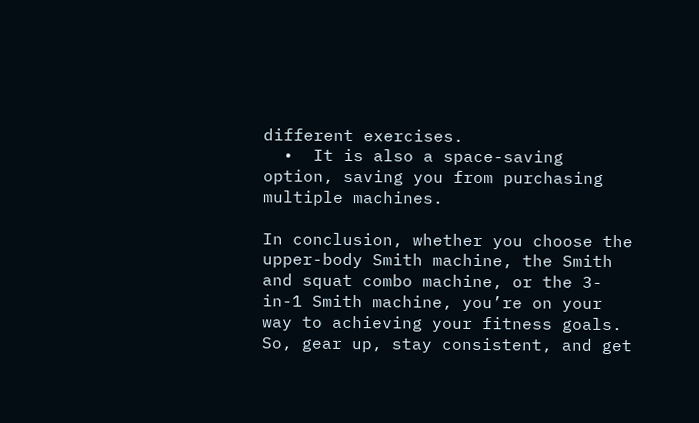different exercises.
  •  It is also a space-saving option, saving you from purchasing multiple machines.

In conclusion, whether you choose the upper-body Smith machine, the Smith and squat combo machine, or the 3-in-1 Smith machine, you’re on your way to achieving your fitness goals. So, gear up, stay consistent, and get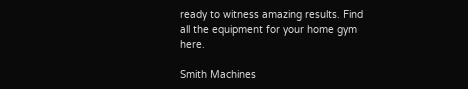ready to witness amazing results. Find all the equipment for your home gym here.

Smith Machines